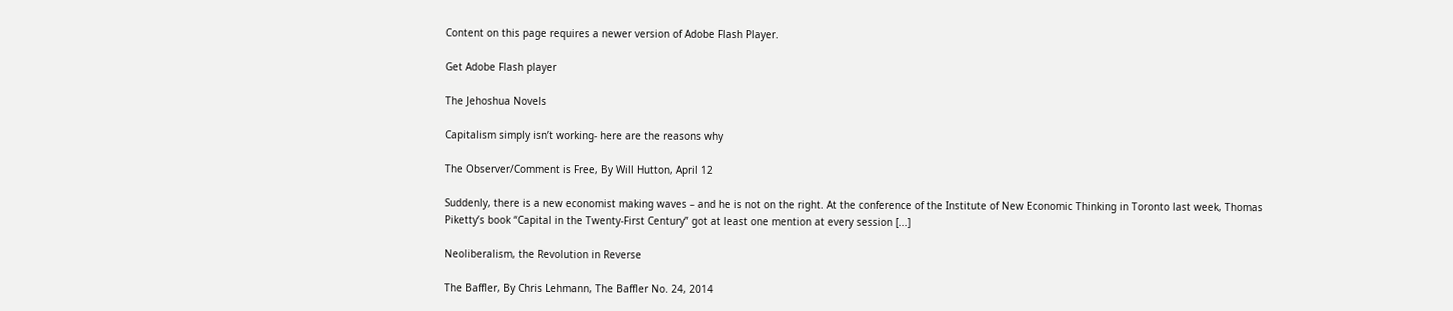Content on this page requires a newer version of Adobe Flash Player.

Get Adobe Flash player

The Jehoshua Novels

Capitalism simply isn’t working- here are the reasons why

The Observer/Comment is Free, By Will Hutton, April 12

Suddenly, there is a new economist making waves – and he is not on the right. At the conference of the Institute of New Economic Thinking in Toronto last week, Thomas Piketty’s book “Capital in the Twenty-First Century” got at least one mention at every session [...]

Neoliberalism, the Revolution in Reverse

The Baffler, By Chris Lehmann, The Baffler No. 24, 2014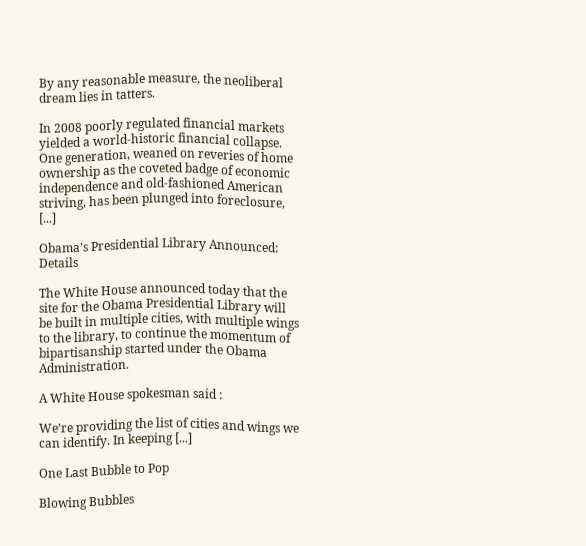By any reasonable measure, the neoliberal dream lies in tatters.

In 2008 poorly regulated financial markets yielded a world-historic financial collapse. One generation, weaned on reveries of home ownership as the coveted badge of economic independence and old-fashioned American striving, has been plunged into foreclosure, [...]

Obama’s Presidential Library Announced: Details

The White House announced today that the site for the Obama Presidential Library will be built in multiple cities, with multiple wings to the library, to continue the momentum of bipartisanship started under the Obama Administration.

A White House spokesman said :

We’re providing the list of cities and wings we can identify. In keeping [...]

One Last Bubble to Pop

Blowing Bubbles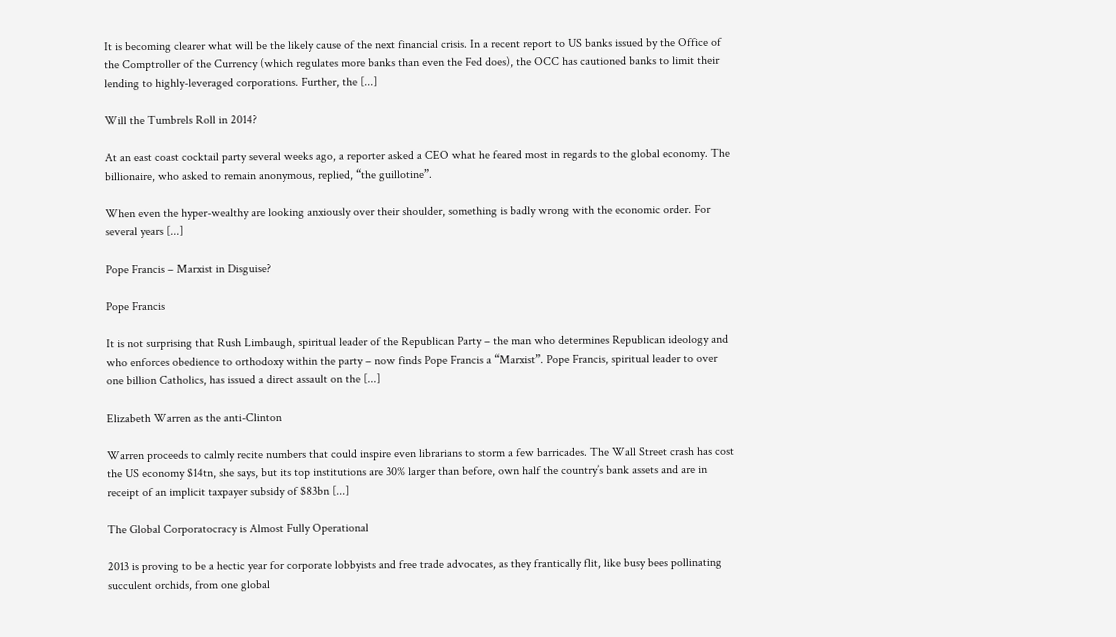It is becoming clearer what will be the likely cause of the next financial crisis. In a recent report to US banks issued by the Office of the Comptroller of the Currency (which regulates more banks than even the Fed does), the OCC has cautioned banks to limit their lending to highly-leveraged corporations. Further, the [...]

Will the Tumbrels Roll in 2014?

At an east coast cocktail party several weeks ago, a reporter asked a CEO what he feared most in regards to the global economy. The billionaire, who asked to remain anonymous, replied, “the guillotine”.

When even the hyper-wealthy are looking anxiously over their shoulder, something is badly wrong with the economic order. For several years [...]

Pope Francis – Marxist in Disguise?

Pope Francis

It is not surprising that Rush Limbaugh, spiritual leader of the Republican Party – the man who determines Republican ideology and who enforces obedience to orthodoxy within the party – now finds Pope Francis a “Marxist”. Pope Francis, spiritual leader to over one billion Catholics, has issued a direct assault on the [...]

Elizabeth Warren as the anti-Clinton

Warren proceeds to calmly recite numbers that could inspire even librarians to storm a few barricades. The Wall Street crash has cost the US economy $14tn, she says, but its top institutions are 30% larger than before, own half the country’s bank assets and are in receipt of an implicit taxpayer subsidy of $83bn [...]

The Global Corporatocracy is Almost Fully Operational

2013 is proving to be a hectic year for corporate lobbyists and free trade advocates, as they frantically flit, like busy bees pollinating succulent orchids, from one global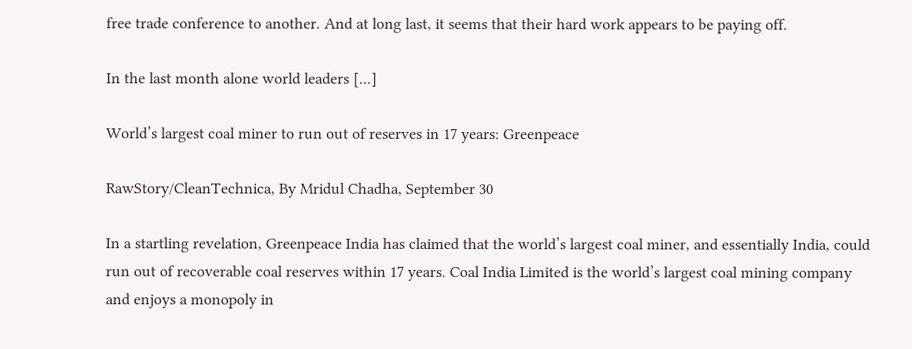free trade conference to another. And at long last, it seems that their hard work appears to be paying off.

In the last month alone world leaders [...]

World’s largest coal miner to run out of reserves in 17 years: Greenpeace

RawStory/CleanTechnica, By Mridul Chadha, September 30

In a startling revelation, Greenpeace India has claimed that the world’s largest coal miner, and essentially India, could run out of recoverable coal reserves within 17 years. Coal India Limited is the world’s largest coal mining company and enjoys a monopoly in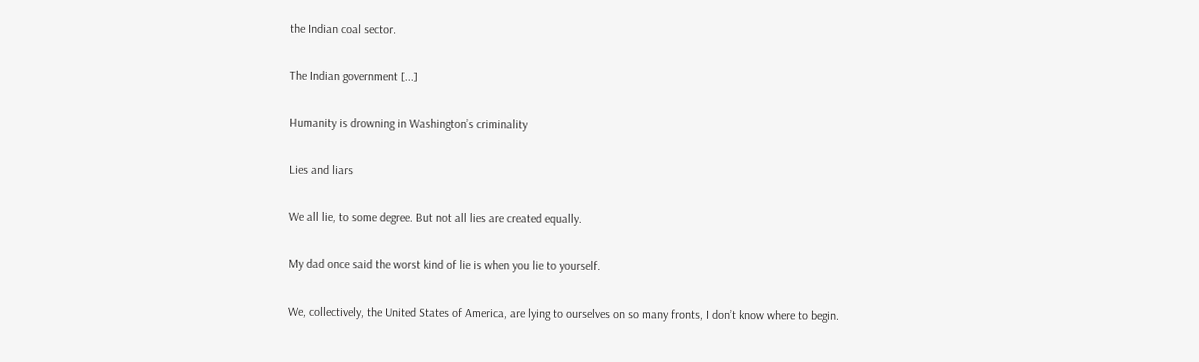the Indian coal sector.

The Indian government [...]

Humanity is drowning in Washington’s criminality

Lies and liars

We all lie, to some degree. But not all lies are created equally.

My dad once said the worst kind of lie is when you lie to yourself.

We, collectively, the United States of America, are lying to ourselves on so many fronts, I don’t know where to begin.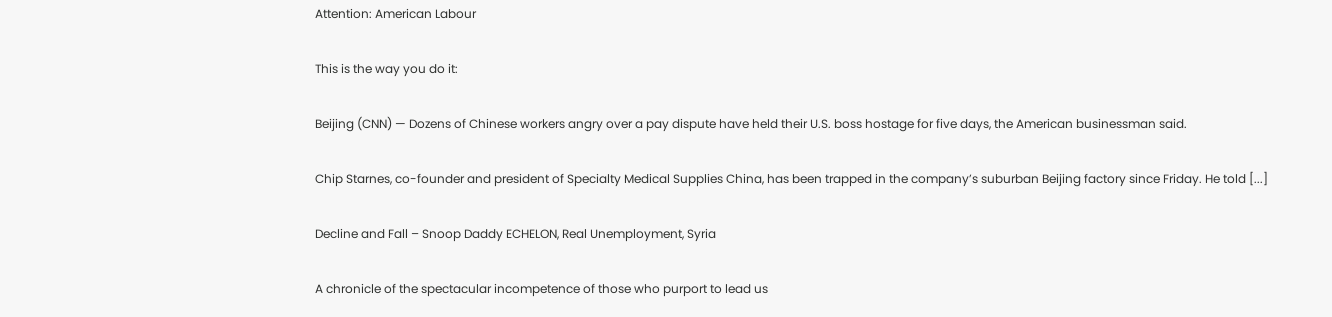Attention: American Labour

This is the way you do it:

Beijing (CNN) — Dozens of Chinese workers angry over a pay dispute have held their U.S. boss hostage for five days, the American businessman said.

Chip Starnes, co-founder and president of Specialty Medical Supplies China, has been trapped in the company’s suburban Beijing factory since Friday. He told [...]

Decline and Fall – Snoop Daddy ECHELON, Real Unemployment, Syria

A chronicle of the spectacular incompetence of those who purport to lead us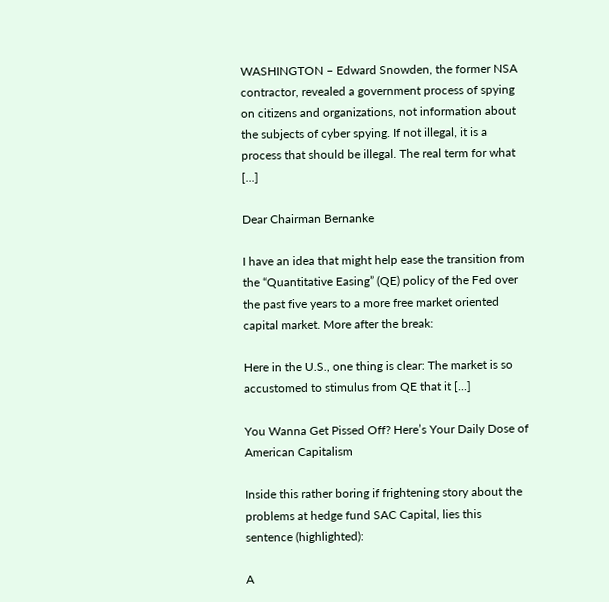WASHINGTON – Edward Snowden, the former NSA contractor, revealed a government process of spying on citizens and organizations, not information about the subjects of cyber spying. If not illegal, it is a process that should be illegal. The real term for what [...]

Dear Chairman Bernanke

I have an idea that might help ease the transition from the “Quantitative Easing” (QE) policy of the Fed over the past five years to a more free market oriented capital market. More after the break:

Here in the U.S., one thing is clear: The market is so accustomed to stimulus from QE that it [...]

You Wanna Get Pissed Off? Here’s Your Daily Dose of American Capitalism

Inside this rather boring if frightening story about the problems at hedge fund SAC Capital, lies this sentence (highlighted):

A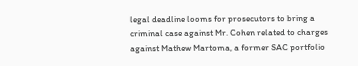legal deadline looms for prosecutors to bring a criminal case against Mr. Cohen related to charges against Mathew Martoma, a former SAC portfolio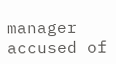manager accused of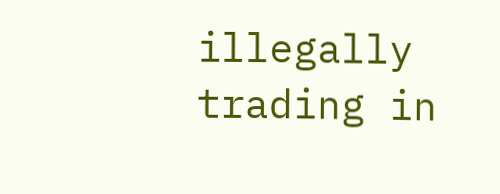illegally trading in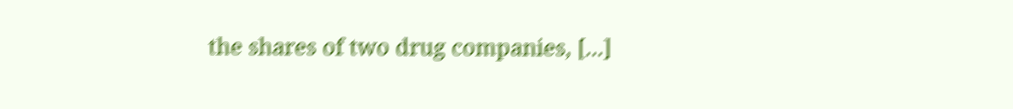the shares of two drug companies, [...]